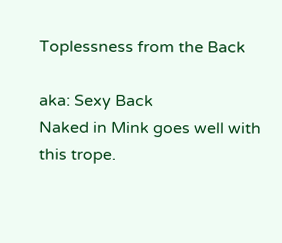Toplessness from the Back

aka: Sexy Back
Naked in Mink goes well with this trope.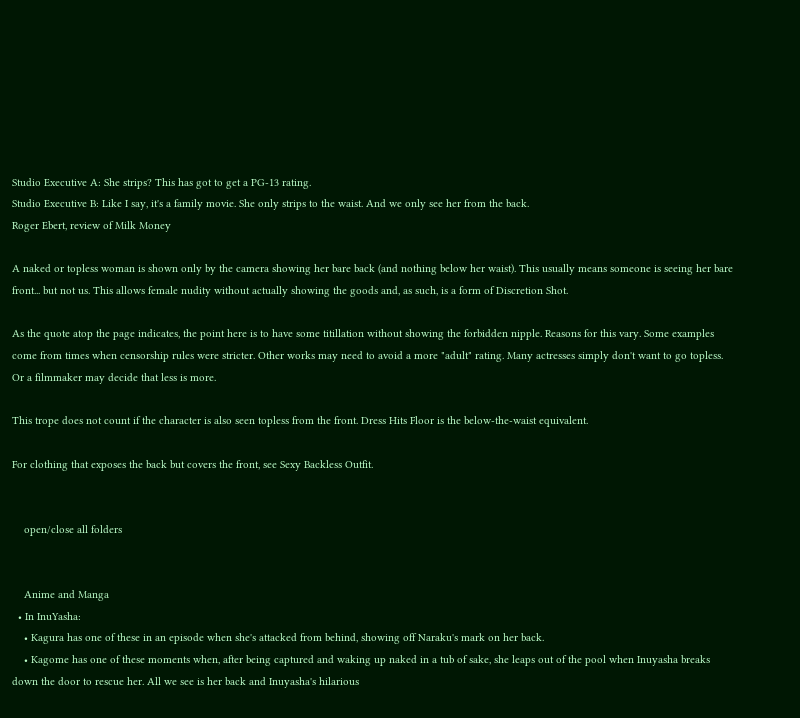Studio Executive A: She strips? This has got to get a PG-13 rating.
Studio Executive B: Like I say, it's a family movie. She only strips to the waist. And we only see her from the back.
Roger Ebert, review of Milk Money

A naked or topless woman is shown only by the camera showing her bare back (and nothing below her waist). This usually means someone is seeing her bare front... but not us. This allows female nudity without actually showing the goods and, as such, is a form of Discretion Shot.

As the quote atop the page indicates, the point here is to have some titillation without showing the forbidden nipple. Reasons for this vary. Some examples come from times when censorship rules were stricter. Other works may need to avoid a more "adult" rating. Many actresses simply don't want to go topless. Or a filmmaker may decide that less is more.

This trope does not count if the character is also seen topless from the front. Dress Hits Floor is the below-the-waist equivalent.

For clothing that exposes the back but covers the front, see Sexy Backless Outfit.


    open/close all folders


    Anime and Manga
  • In InuYasha:
    • Kagura has one of these in an episode when she's attacked from behind, showing off Naraku's mark on her back.
    • Kagome has one of these moments when, after being captured and waking up naked in a tub of sake, she leaps out of the pool when Inuyasha breaks down the door to rescue her. All we see is her back and Inuyasha's hilarious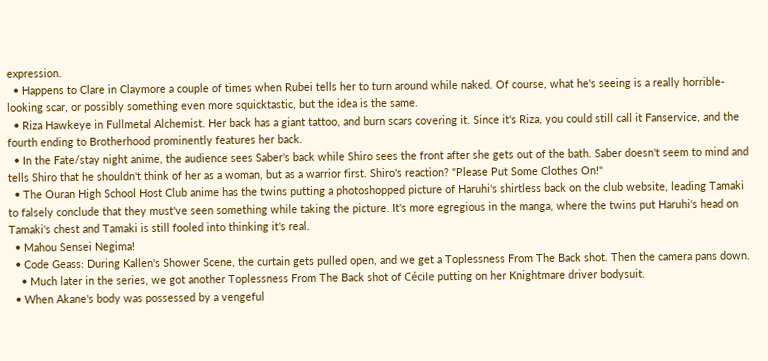expression.
  • Happens to Clare in Claymore a couple of times when Rubei tells her to turn around while naked. Of course, what he's seeing is a really horrible-looking scar, or possibly something even more squicktastic, but the idea is the same.
  • Riza Hawkeye in Fullmetal Alchemist. Her back has a giant tattoo, and burn scars covering it. Since it's Riza, you could still call it Fanservice, and the fourth ending to Brotherhood prominently features her back.
  • In the Fate/stay night anime, the audience sees Saber's back while Shiro sees the front after she gets out of the bath. Saber doesn't seem to mind and tells Shiro that he shouldn't think of her as a woman, but as a warrior first. Shiro's reaction? "Please Put Some Clothes On!"
  • The Ouran High School Host Club anime has the twins putting a photoshopped picture of Haruhi's shirtless back on the club website, leading Tamaki to falsely conclude that they must've seen something while taking the picture. It's more egregious in the manga, where the twins put Haruhi's head on Tamaki's chest and Tamaki is still fooled into thinking it's real.
  • Mahou Sensei Negima!
  • Code Geass: During Kallen's Shower Scene, the curtain gets pulled open, and we get a Toplessness From The Back shot. Then the camera pans down.
    • Much later in the series, we got another Toplessness From The Back shot of Cécile putting on her Knightmare driver bodysuit.
  • When Akane's body was possessed by a vengeful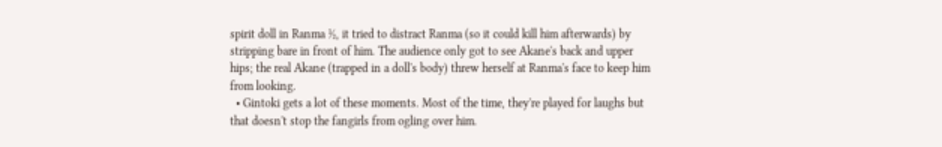spirit doll in Ranma ½, it tried to distract Ranma (so it could kill him afterwards) by stripping bare in front of him. The audience only got to see Akane's back and upper hips; the real Akane (trapped in a doll's body) threw herself at Ranma's face to keep him from looking.
  • Gintoki gets a lot of these moments. Most of the time, they're played for laughs but that doesn't stop the fangirls from ogling over him.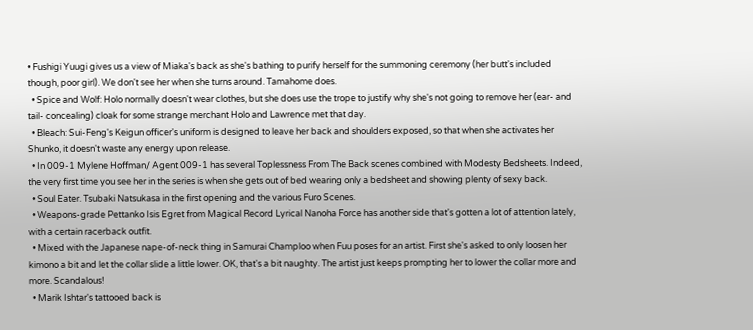• Fushigi Yuugi gives us a view of Miaka's back as she's bathing to purify herself for the summoning ceremony (her butt's included though, poor girl). We don't see her when she turns around. Tamahome does.
  • Spice and Wolf: Holo normally doesn't wear clothes, but she does use the trope to justify why she's not going to remove her (ear- and tail- concealing) cloak for some strange merchant Holo and Lawrence met that day.
  • Bleach: Sui-Feng's Keigun officer's uniform is designed to leave her back and shoulders exposed, so that when she activates her Shunko, it doesn't waste any energy upon release.
  • In 009-1 Mylene Hoffman/ Agent 009-1 has several Toplessness From The Back scenes combined with Modesty Bedsheets. Indeed, the very first time you see her in the series is when she gets out of bed wearing only a bedsheet and showing plenty of sexy back.
  • Soul Eater. Tsubaki Natsukasa in the first opening and the various Furo Scenes.
  • Weapons-grade Pettanko Isis Egret from Magical Record Lyrical Nanoha Force has another side that's gotten a lot of attention lately, with a certain racerback outfit.
  • Mixed with the Japanese nape-of-neck thing in Samurai Champloo when Fuu poses for an artist. First she's asked to only loosen her kimono a bit and let the collar slide a little lower. OK, that's a bit naughty. The artist just keeps prompting her to lower the collar more and more. Scandalous!
  • Marik Ishtar's tattooed back is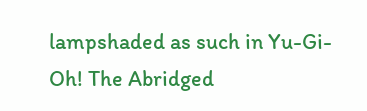lampshaded as such in Yu-Gi-Oh! The Abridged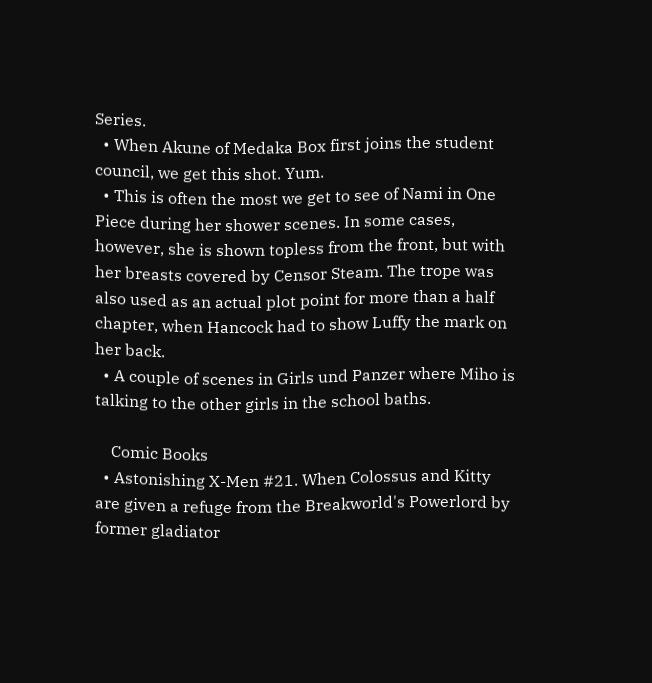Series.
  • When Akune of Medaka Box first joins the student council, we get this shot. Yum.
  • This is often the most we get to see of Nami in One Piece during her shower scenes. In some cases, however, she is shown topless from the front, but with her breasts covered by Censor Steam. The trope was also used as an actual plot point for more than a half chapter, when Hancock had to show Luffy the mark on her back.
  • A couple of scenes in Girls und Panzer where Miho is talking to the other girls in the school baths.

    Comic Books
  • Astonishing X-Men #21. When Colossus and Kitty are given a refuge from the Breakworld's Powerlord by former gladiator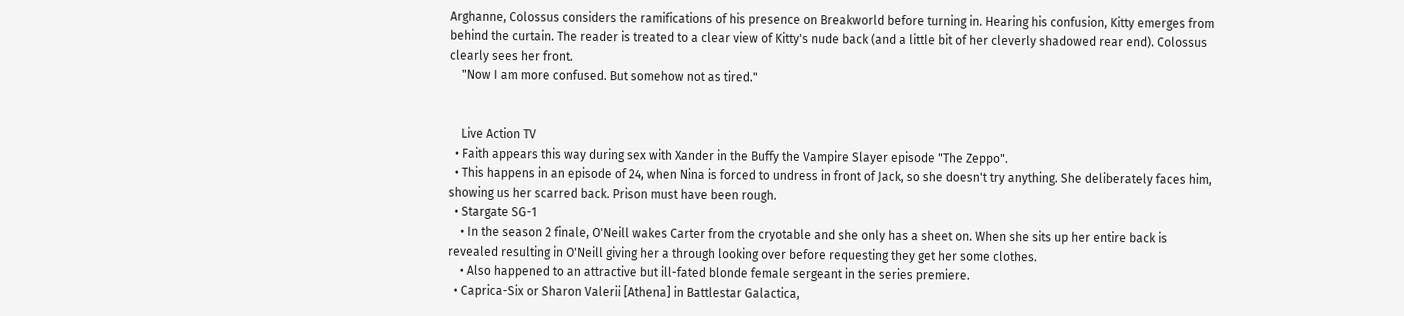Arghanne, Colossus considers the ramifications of his presence on Breakworld before turning in. Hearing his confusion, Kitty emerges from behind the curtain. The reader is treated to a clear view of Kitty's nude back (and a little bit of her cleverly shadowed rear end). Colossus clearly sees her front.
    "Now I am more confused. But somehow not as tired."


    Live Action TV
  • Faith appears this way during sex with Xander in the Buffy the Vampire Slayer episode "The Zeppo".
  • This happens in an episode of 24, when Nina is forced to undress in front of Jack, so she doesn't try anything. She deliberately faces him, showing us her scarred back. Prison must have been rough.
  • Stargate SG-1
    • In the season 2 finale, O'Neill wakes Carter from the cryotable and she only has a sheet on. When she sits up her entire back is revealed resulting in O'Neill giving her a through looking over before requesting they get her some clothes.
    • Also happened to an attractive but ill-fated blonde female sergeant in the series premiere.
  • Caprica-Six or Sharon Valerii [Athena] in Battlestar Galactica,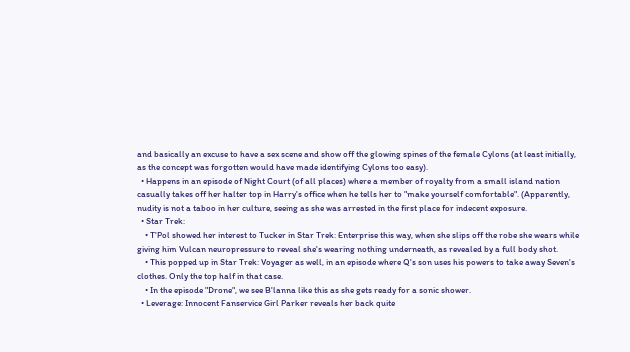and basically an excuse to have a sex scene and show off the glowing spines of the female Cylons (at least initially, as the concept was forgotten would have made identifying Cylons too easy).
  • Happens in an episode of Night Court (of all places) where a member of royalty from a small island nation casually takes off her halter top in Harry's office when he tells her to "make yourself comfortable". (Apparently, nudity is not a taboo in her culture, seeing as she was arrested in the first place for indecent exposure.
  • Star Trek:
    • T'Pol showed her interest to Tucker in Star Trek: Enterprise this way, when she slips off the robe she wears while giving him Vulcan neuropressure to reveal she's wearing nothing underneath, as revealed by a full body shot.
    • This popped up in Star Trek: Voyager as well, in an episode where Q's son uses his powers to take away Seven's clothes. Only the top half in that case.
    • In the episode "Drone", we see B'lanna like this as she gets ready for a sonic shower.
  • Leverage: Innocent Fanservice Girl Parker reveals her back quite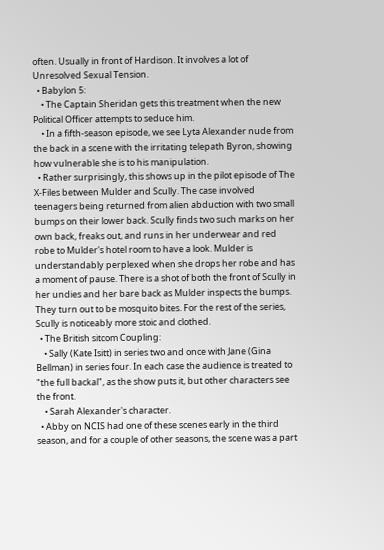often. Usually in front of Hardison. It involves a lot of Unresolved Sexual Tension.
  • Babylon 5:
    • The Captain Sheridan gets this treatment when the new Political Officer attempts to seduce him.
    • In a fifth-season episode, we see Lyta Alexander nude from the back in a scene with the irritating telepath Byron, showing how vulnerable she is to his manipulation.
  • Rather surprisingly, this shows up in the pilot episode of The X-Files between Mulder and Scully. The case involved teenagers being returned from alien abduction with two small bumps on their lower back. Scully finds two such marks on her own back, freaks out, and runs in her underwear and red robe to Mulder's hotel room to have a look. Mulder is understandably perplexed when she drops her robe and has a moment of pause. There is a shot of both the front of Scully in her undies and her bare back as Mulder inspects the bumps. They turn out to be mosquito bites. For the rest of the series, Scully is noticeably more stoic and clothed.
  • The British sitcom Coupling:
    • Sally (Kate Isitt) in series two and once with Jane (Gina Bellman) in series four. In each case the audience is treated to "the full backal", as the show puts it, but other characters see the front.
    • Sarah Alexander's character.
  • Abby on NCIS had one of these scenes early in the third season, and for a couple of other seasons, the scene was a part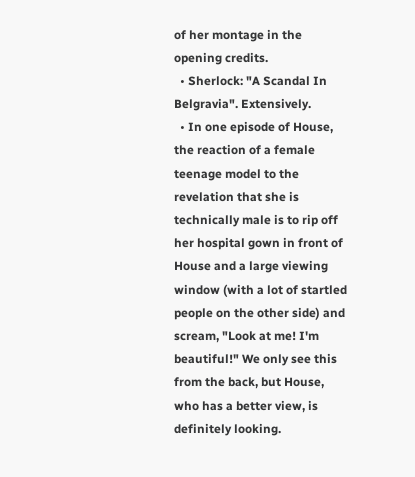of her montage in the opening credits.
  • Sherlock: "A Scandal In Belgravia". Extensively.
  • In one episode of House, the reaction of a female teenage model to the revelation that she is technically male is to rip off her hospital gown in front of House and a large viewing window (with a lot of startled people on the other side) and scream, "Look at me! I'm beautiful!" We only see this from the back, but House, who has a better view, is definitely looking.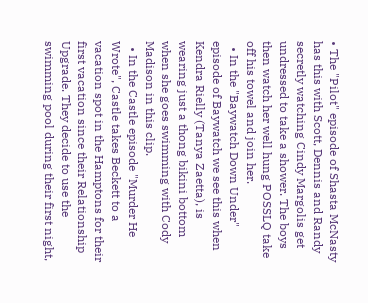• The "Pilot" episode of Shasta McNasty has this with Scott, Dennis and Randy secretly watching Cindy Margolis get undressed to take a shower. The boys then watch her well hung POSSLQ take off his towel and join her.
  • In the "Baywatch Down Under" episode of Baywatch we see this when Kendra Rielly (Tanya Zaetta), is wearing just a thong bikini bottom when she goes swimming with Cody Madison in this clip.
  • In the Castle episode "Murder He Wrote", Castle takes Beckett to a vacation spot in the Hamptons for their first vacation since their Relationship Upgrade. They decide to use the swimming pool during their first night,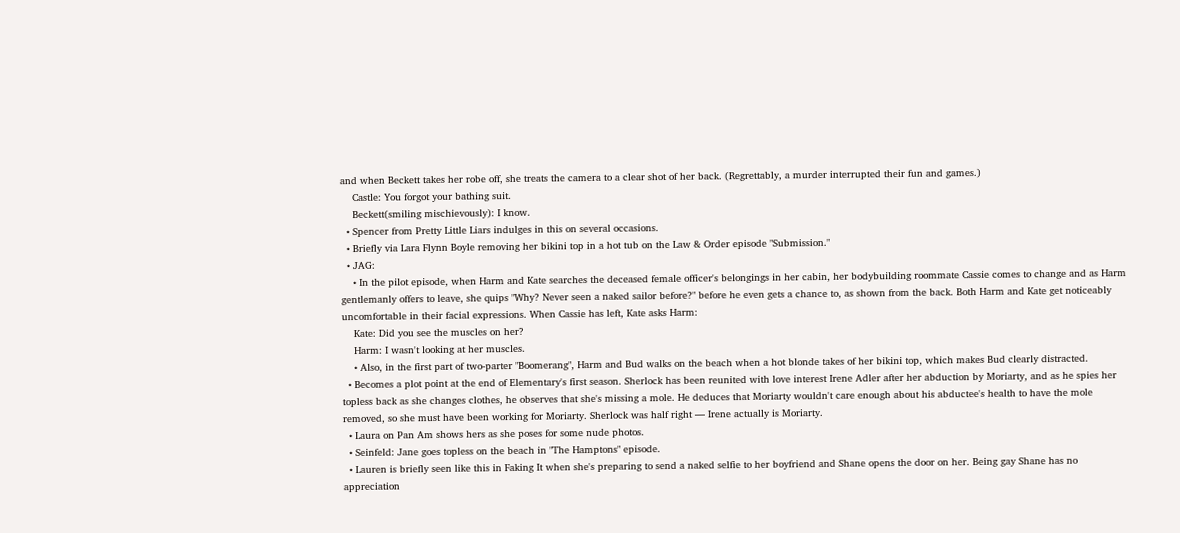and when Beckett takes her robe off, she treats the camera to a clear shot of her back. (Regrettably, a murder interrupted their fun and games.)
    Castle: You forgot your bathing suit.
    Beckett(smiling mischievously): I know.
  • Spencer from Pretty Little Liars indulges in this on several occasions.
  • Briefly via Lara Flynn Boyle removing her bikini top in a hot tub on the Law & Order episode "Submission."
  • JAG:
    • In the pilot episode, when Harm and Kate searches the deceased female officer's belongings in her cabin, her bodybuilding roommate Cassie comes to change and as Harm gentlemanly offers to leave, she quips "Why? Never seen a naked sailor before?" before he even gets a chance to, as shown from the back. Both Harm and Kate get noticeably uncomfortable in their facial expressions. When Cassie has left, Kate asks Harm:
    Kate: Did you see the muscles on her?
    Harm: I wasn't looking at her muscles.
    • Also, in the first part of two-parter "Boomerang", Harm and Bud walks on the beach when a hot blonde takes of her bikini top, which makes Bud clearly distracted.
  • Becomes a plot point at the end of Elementary's first season. Sherlock has been reunited with love interest Irene Adler after her abduction by Moriarty, and as he spies her topless back as she changes clothes, he observes that she's missing a mole. He deduces that Moriarty wouldn't care enough about his abductee's health to have the mole removed, so she must have been working for Moriarty. Sherlock was half right — Irene actually is Moriarty.
  • Laura on Pan Am shows hers as she poses for some nude photos.
  • Seinfeld: Jane goes topless on the beach in "The Hamptons" episode.
  • Lauren is briefly seen like this in Faking It when she's preparing to send a naked selfie to her boyfriend and Shane opens the door on her. Being gay Shane has no appreciation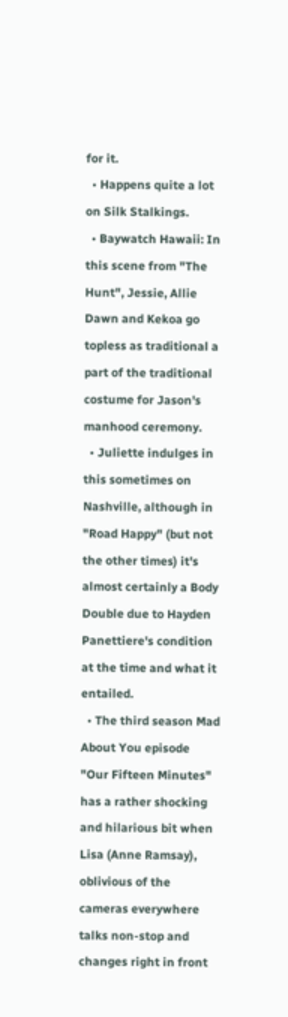for it.
  • Happens quite a lot on Silk Stalkings.
  • Baywatch Hawaii: In this scene from "The Hunt", Jessie, Allie Dawn and Kekoa go topless as traditional a part of the traditional costume for Jason's manhood ceremony.
  • Juliette indulges in this sometimes on Nashville, although in "Road Happy" (but not the other times) it's almost certainly a Body Double due to Hayden Panettiere's condition at the time and what it entailed.
  • The third season Mad About You episode "Our Fifteen Minutes" has a rather shocking and hilarious bit when Lisa (Anne Ramsay), oblivious of the cameras everywhere talks non-stop and changes right in front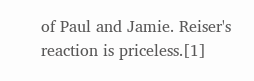of Paul and Jamie. Reiser's reaction is priceless.[1]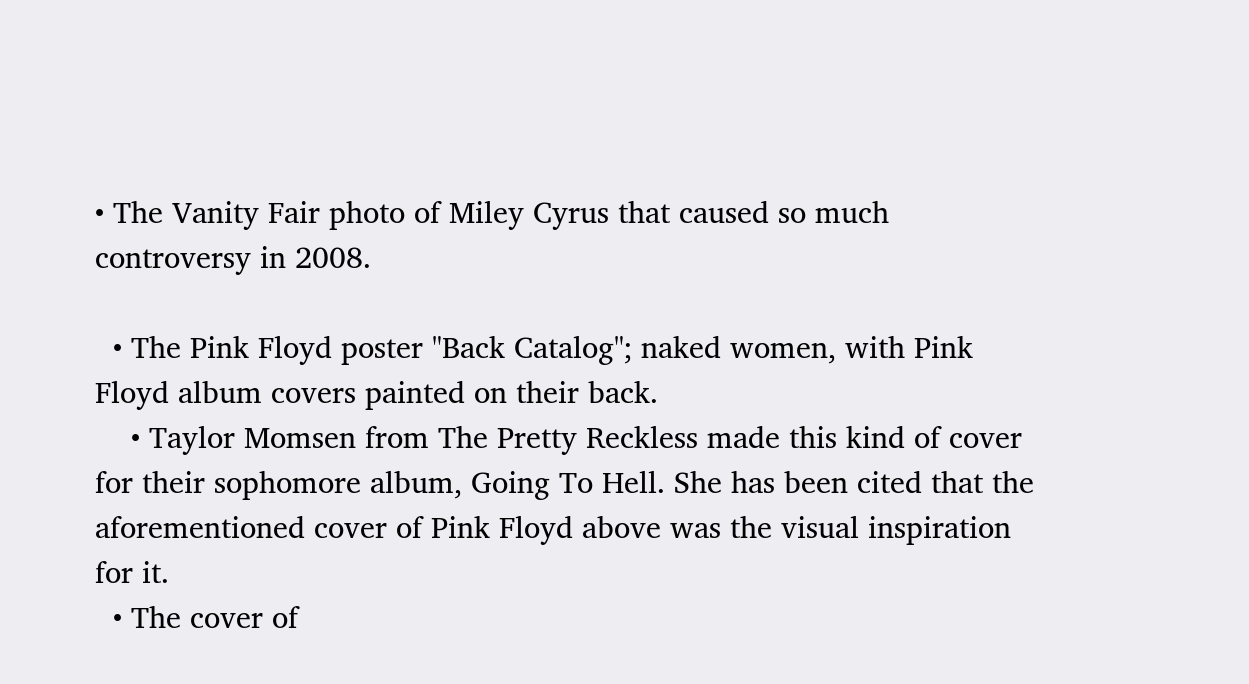• The Vanity Fair photo of Miley Cyrus that caused so much controversy in 2008.

  • The Pink Floyd poster "Back Catalog"; naked women, with Pink Floyd album covers painted on their back.
    • Taylor Momsen from The Pretty Reckless made this kind of cover for their sophomore album, Going To Hell. She has been cited that the aforementioned cover of Pink Floyd above was the visual inspiration for it.
  • The cover of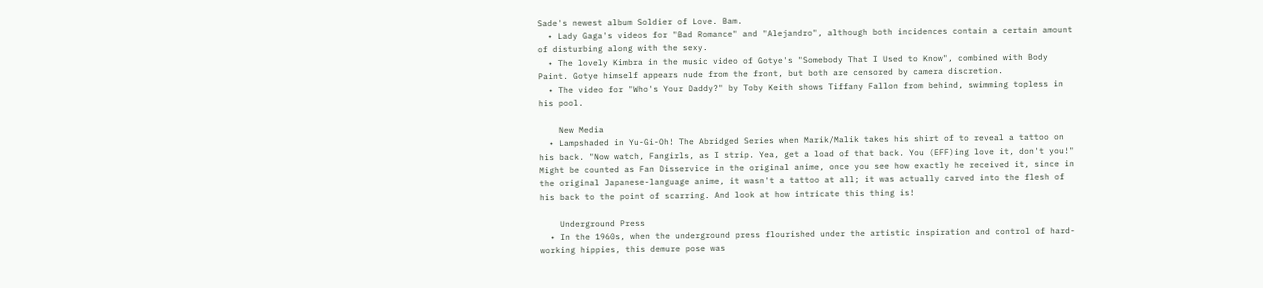Sade's newest album Soldier of Love. Bam.
  • Lady Gaga's videos for "Bad Romance" and "Alejandro", although both incidences contain a certain amount of disturbing along with the sexy.
  • The lovely Kimbra in the music video of Gotye's "Somebody That I Used to Know", combined with Body Paint. Gotye himself appears nude from the front, but both are censored by camera discretion.
  • The video for "Who's Your Daddy?" by Toby Keith shows Tiffany Fallon from behind, swimming topless in his pool.

    New Media
  • Lampshaded in Yu-Gi-Oh! The Abridged Series when Marik/Malik takes his shirt of to reveal a tattoo on his back. "Now watch, Fangirls, as I strip. Yea, get a load of that back. You (EFF)ing love it, don't you!" Might be counted as Fan Disservice in the original anime, once you see how exactly he received it, since in the original Japanese-language anime, it wasn't a tattoo at all; it was actually carved into the flesh of his back to the point of scarring. And look at how intricate this thing is!

    Underground Press
  • In the 1960s, when the underground press flourished under the artistic inspiration and control of hard-working hippies, this demure pose was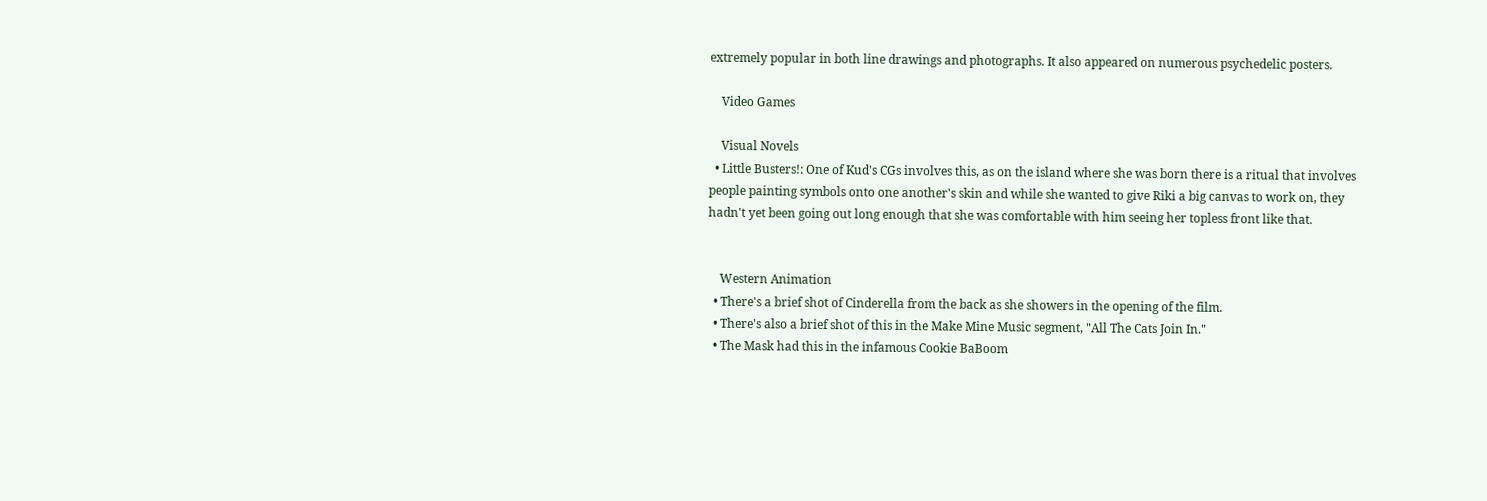extremely popular in both line drawings and photographs. It also appeared on numerous psychedelic posters.

    Video Games

    Visual Novels
  • Little Busters!: One of Kud's CGs involves this, as on the island where she was born there is a ritual that involves people painting symbols onto one another's skin and while she wanted to give Riki a big canvas to work on, they hadn't yet been going out long enough that she was comfortable with him seeing her topless front like that.


    Western Animation
  • There's a brief shot of Cinderella from the back as she showers in the opening of the film.
  • There's also a brief shot of this in the Make Mine Music segment, "All The Cats Join In."
  • The Mask had this in the infamous Cookie BaBoom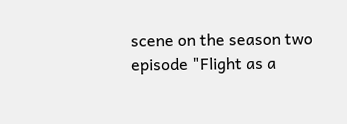scene on the season two episode "Flight as a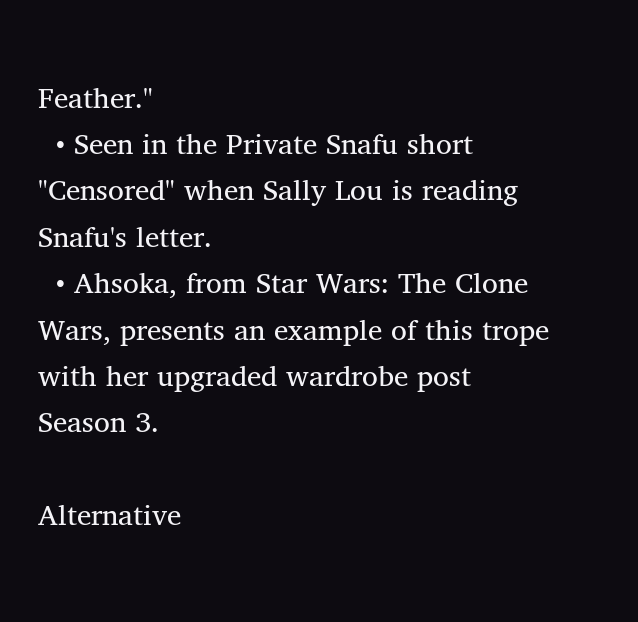Feather."
  • Seen in the Private Snafu short "Censored" when Sally Lou is reading Snafu's letter.
  • Ahsoka, from Star Wars: The Clone Wars, presents an example of this trope with her upgraded wardrobe post Season 3.

Alternative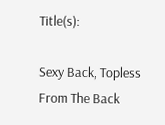Title(s):

Sexy Back, Topless From The Back